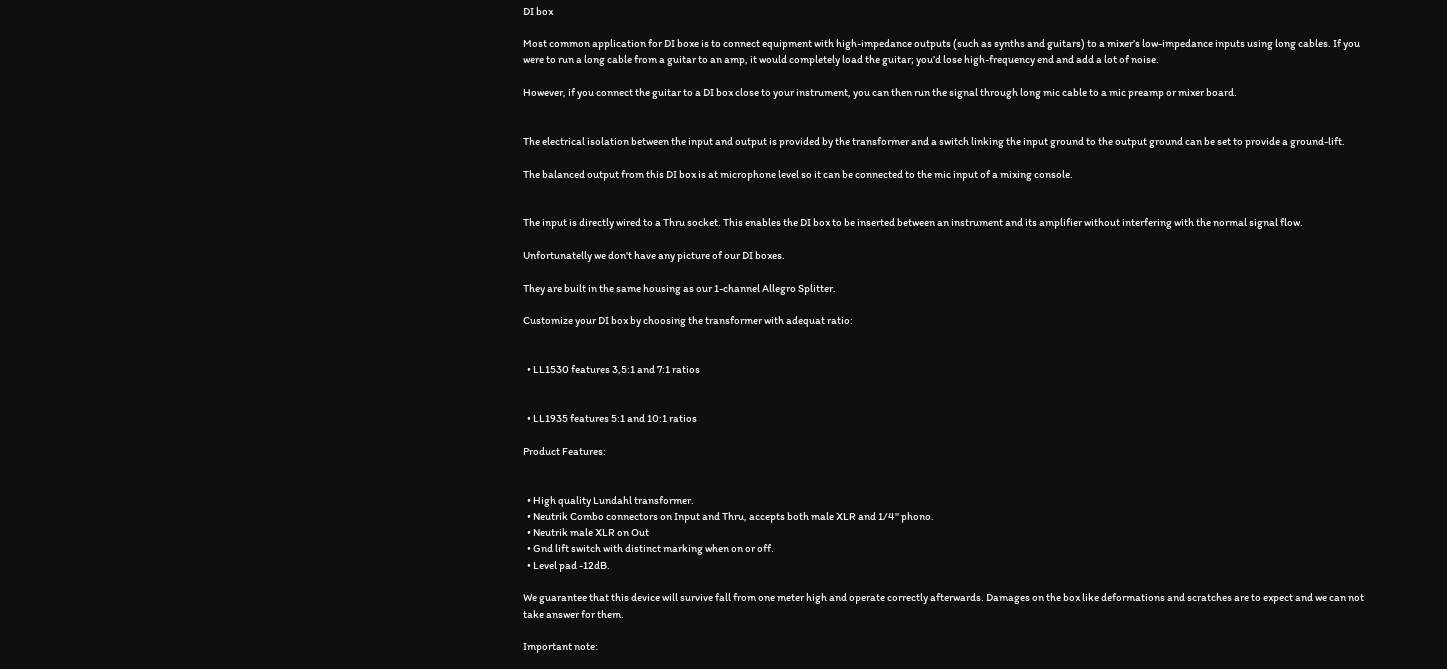DI box

Most common application for DI boxe is to connect equipment with high-impedance outputs (such as synths and guitars) to a mixer’s low-impedance inputs using long cables. If you were to run a long cable from a guitar to an amp, it would completely load the guitar; you’d lose high-frequency end and add a lot of noise.

However, if you connect the guitar to a DI box close to your instrument, you can then run the signal through long mic cable to a mic preamp or mixer board.


The electrical isolation between the input and output is provided by the transformer and a switch linking the input ground to the output ground can be set to provide a ground-lift.

The balanced output from this DI box is at microphone level so it can be connected to the mic input of a mixing console.


The input is directly wired to a Thru socket. This enables the DI box to be inserted between an instrument and its amplifier without interfering with the normal signal flow.

Unfortunatelly we don't have any picture of our DI boxes.

They are built in the same housing as our 1-channel Allegro Splitter.

Customize your DI box by choosing the transformer with adequat ratio:


  • LL1530 features 3,5:1 and 7:1 ratios


  • LL1935 features 5:1 and 10:1 ratios

Product Features:


  • High quality Lundahl transformer.
  • Neutrik Combo connectors on Input and Thru, accepts both male XLR and 1/4'' phono.
  • Neutrik male XLR on Out
  • Gnd lift switch with distinct marking when on or off.
  • Level pad -12dB.

We guarantee that this device will survive fall from one meter high and operate correctly afterwards. Damages on the box like deformations and scratches are to expect and we can not take answer for them.

Important note: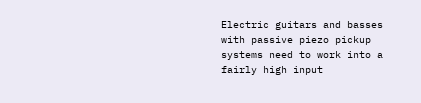Electric guitars and basses with passive piezo pickup systems need to work into a fairly high input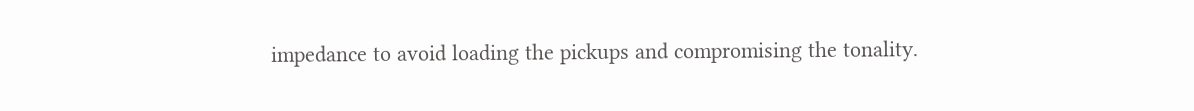impedance to avoid loading the pickups and compromising the tonality.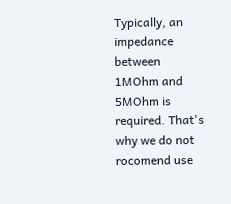Typically, an impedance between 1MOhm and 5MOhm is required. That's why we do not rocomend use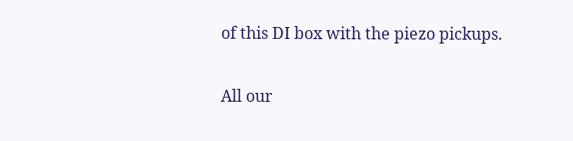of this DI box with the piezo pickups.

All our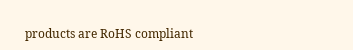products are RoHS compliant